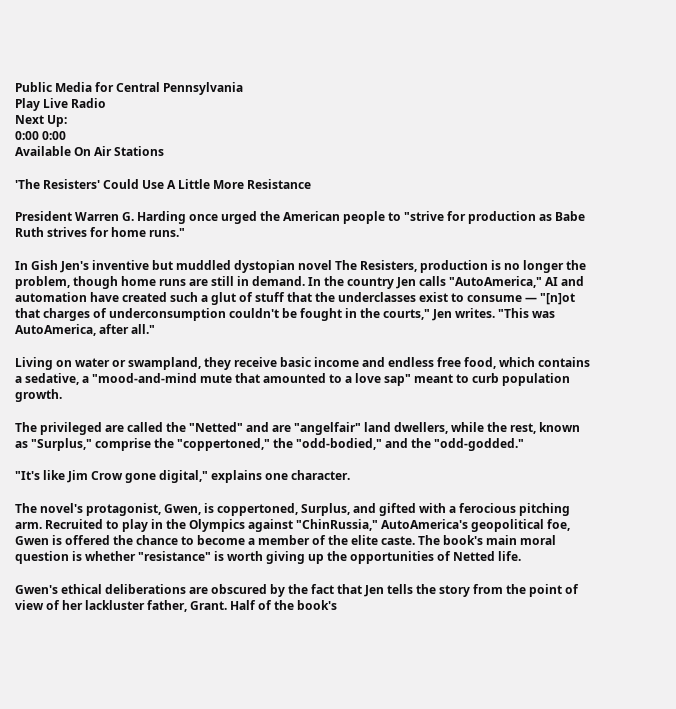Public Media for Central Pennsylvania
Play Live Radio
Next Up:
0:00 0:00
Available On Air Stations

'The Resisters' Could Use A Little More Resistance

President Warren G. Harding once urged the American people to "strive for production as Babe Ruth strives for home runs."

In Gish Jen's inventive but muddled dystopian novel The Resisters, production is no longer the problem, though home runs are still in demand. In the country Jen calls "AutoAmerica," AI and automation have created such a glut of stuff that the underclasses exist to consume — "[n]ot that charges of underconsumption couldn't be fought in the courts," Jen writes. "This was AutoAmerica, after all."

Living on water or swampland, they receive basic income and endless free food, which contains a sedative, a "mood-and-mind mute that amounted to a love sap" meant to curb population growth.

The privileged are called the "Netted" and are "angelfair" land dwellers, while the rest, known as "Surplus," comprise the "coppertoned," the "odd-bodied," and the "odd-godded."

"It's like Jim Crow gone digital," explains one character.

The novel's protagonist, Gwen, is coppertoned, Surplus, and gifted with a ferocious pitching arm. Recruited to play in the Olympics against "ChinRussia," AutoAmerica's geopolitical foe, Gwen is offered the chance to become a member of the elite caste. The book's main moral question is whether "resistance" is worth giving up the opportunities of Netted life.

Gwen's ethical deliberations are obscured by the fact that Jen tells the story from the point of view of her lackluster father, Grant. Half of the book's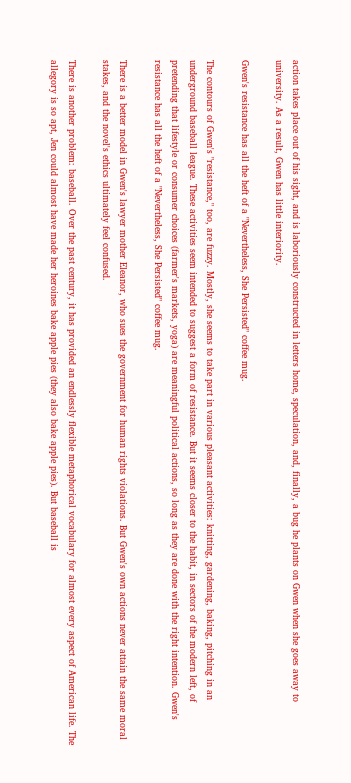action takes place out of his sight, and is laboriously constructed in letters home, speculation, and, finally, a bug he plants on Gwen when she goes away to university. As a result, Gwen has little interiority.

Gwen's resistance has all the heft of a "Nevertheless, She Persisted" coffee mug.

The contours of Gwen's "resistance," too, are fuzzy. Mostly, she seems to take part in various pleasant activities: knitting, gardening, baking, pitching in an underground baseball league. These activities seem intended to suggest a form of resistance. But it seems closer to the habit, in sectors of the modern left, of pretending that lifestyle or consumer choices (farmer's markets, yoga) are meaningful political actions, so long as they are done with the right intention. Gwen's resistance has all the heft of a "Nevertheless, She Persisted" coffee mug.

There is a better model in Gwen's lawyer mother Eleanor, who sues the government for human rights violations. But Gwen's own actions never attain the same moral stakes, and the novel's ethics ultimately feel confused.

There is another problem: baseball. Over the past century, it has provided an endlessly flexible metaphorical vocabulary for almost every aspect of American life. The allegory is so apt, Jen could almost have made her heroines bake apple pies (they also bake apple pies). But baseball is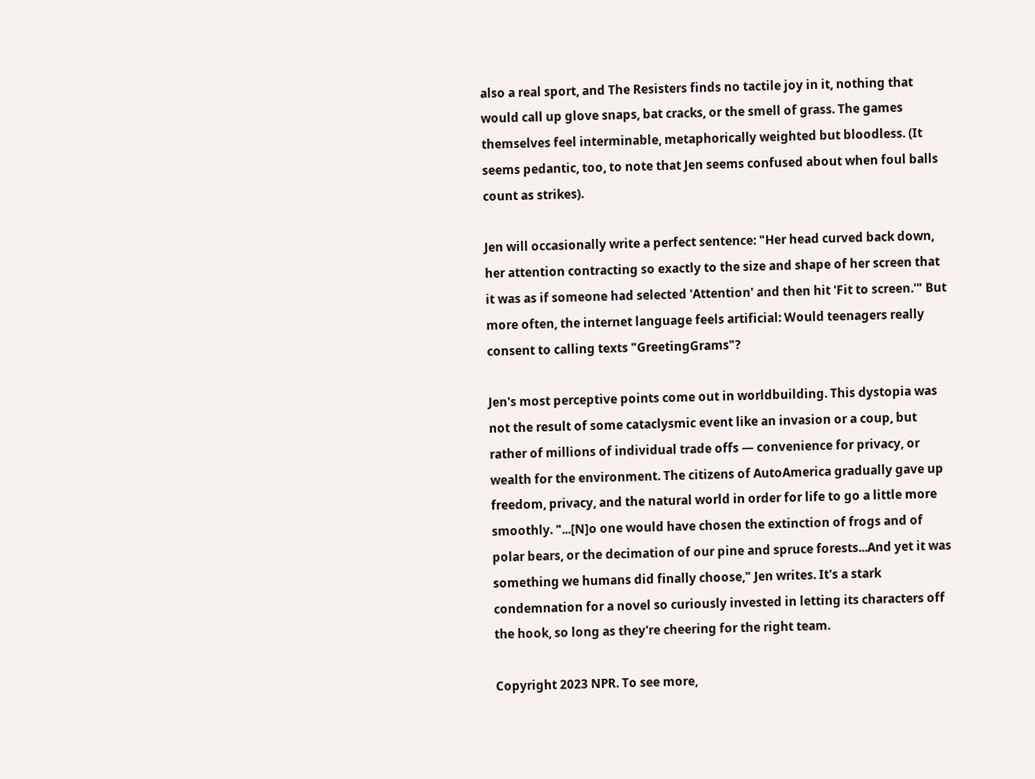also a real sport, and The Resisters finds no tactile joy in it, nothing that would call up glove snaps, bat cracks, or the smell of grass. The games themselves feel interminable, metaphorically weighted but bloodless. (It seems pedantic, too, to note that Jen seems confused about when foul balls count as strikes).

Jen will occasionally write a perfect sentence: "Her head curved back down, her attention contracting so exactly to the size and shape of her screen that it was as if someone had selected 'Attention' and then hit 'Fit to screen.'" But more often, the internet language feels artificial: Would teenagers really consent to calling texts "GreetingGrams"?

Jen's most perceptive points come out in worldbuilding. This dystopia was not the result of some cataclysmic event like an invasion or a coup, but rather of millions of individual trade offs — convenience for privacy, or wealth for the environment. The citizens of AutoAmerica gradually gave up freedom, privacy, and the natural world in order for life to go a little more smoothly. "...[N]o one would have chosen the extinction of frogs and of polar bears, or the decimation of our pine and spruce forests...And yet it was something we humans did finally choose," Jen writes. It's a stark condemnation for a novel so curiously invested in letting its characters off the hook, so long as they're cheering for the right team.

Copyright 2023 NPR. To see more,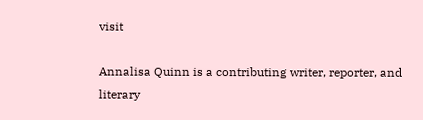visit

Annalisa Quinn is a contributing writer, reporter, and literary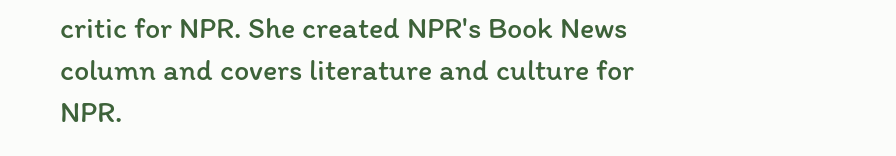critic for NPR. She created NPR's Book News column and covers literature and culture for NPR.